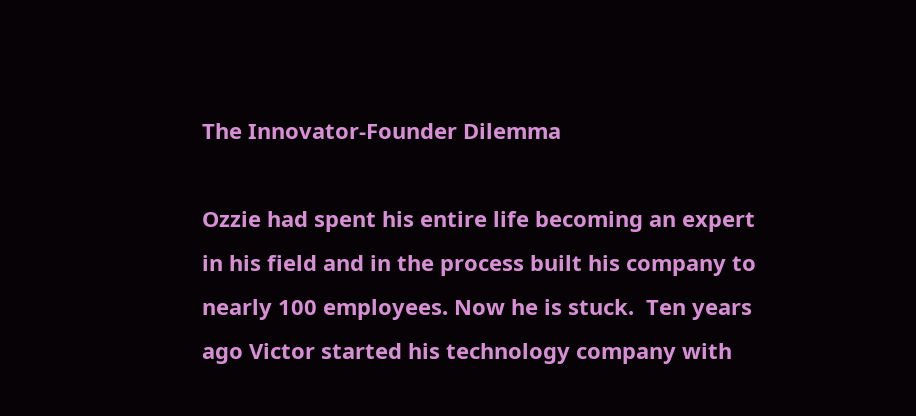The Innovator-Founder Dilemma

Ozzie had spent his entire life becoming an expert in his field and in the process built his company to nearly 100 employees. Now he is stuck.  Ten years ago Victor started his technology company with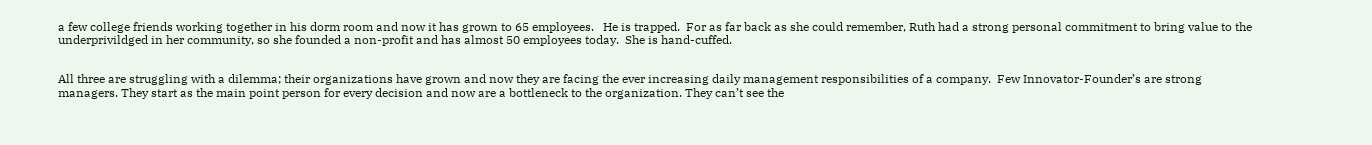a few college friends working together in his dorm room and now it has grown to 65 employees.   He is trapped.  For as far back as she could remember, Ruth had a strong personal commitment to bring value to the underprivildged in her community, so she founded a non-profit and has almost 50 employees today.  She is hand-cuffed.


All three are struggling with a dilemma; their organizations have grown and now they are facing the ever increasing daily management responsibilities of a company.  Few Innovator-Founder’s are strong managers. They start as the main point person for every decision and now are a bottleneck to the organization. They can’t see the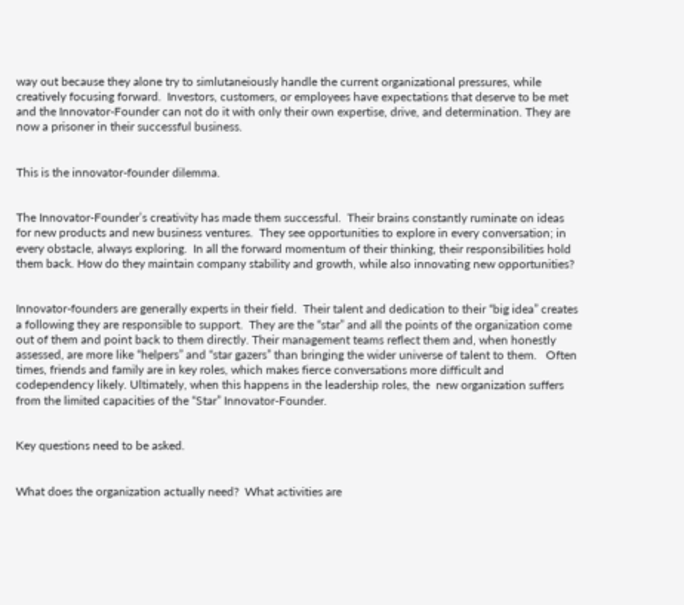way out because they alone try to simlutaneiously handle the current organizational pressures, while creatively focusing forward.  Investors, customers, or employees have expectations that deserve to be met and the Innovator-Founder can not do it with only their own expertise, drive, and determination. They are now a prisoner in their successful business.


This is the innovator-founder dilemma.


The Innovator-Founder’s creativity has made them successful.  Their brains constantly ruminate on ideas for new products and new business ventures.  They see opportunities to explore in every conversation; in every obstacle, always exploring.  In all the forward momentum of their thinking, their responsibilities hold them back. How do they maintain company stability and growth, while also innovating new opportunities?


Innovator-founders are generally experts in their field.  Their talent and dedication to their “big idea” creates a following they are responsible to support.  They are the “star” and all the points of the organization come out of them and point back to them directly. Their management teams reflect them and, when honestly assessed, are more like “helpers” and “star gazers” than bringing the wider universe of talent to them.   Often times, friends and family are in key roles, which makes fierce conversations more difficult and codependency likely. Ultimately, when this happens in the leadership roles, the  new organization suffers from the limited capacities of the “Star” Innovator-Founder.


Key questions need to be asked.


What does the organization actually need?  What activities are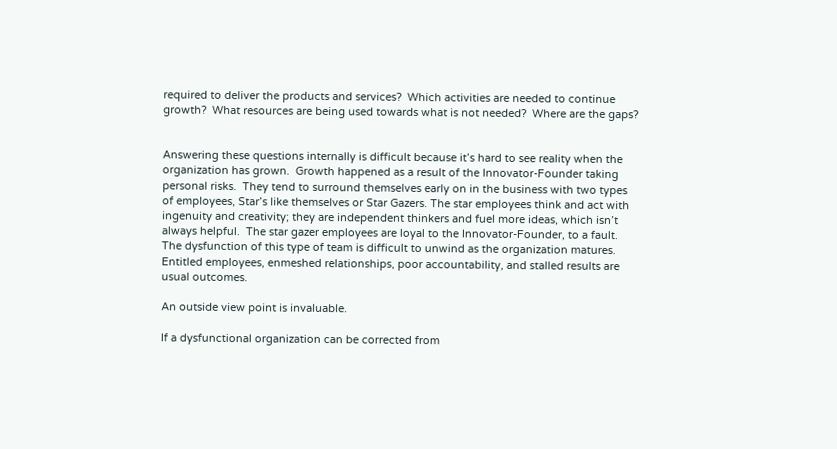required to deliver the products and services?  Which activities are needed to continue growth?  What resources are being used towards what is not needed?  Where are the gaps?


Answering these questions internally is difficult because it’s hard to see reality when the organization has grown.  Growth happened as a result of the Innovator-Founder taking personal risks.  They tend to surround themselves early on in the business with two types of employees, Star’s like themselves or Star Gazers. The star employees think and act with ingenuity and creativity; they are independent thinkers and fuel more ideas, which isn’t always helpful.  The star gazer employees are loyal to the Innovator-Founder, to a fault.  The dysfunction of this type of team is difficult to unwind as the organization matures. Entitled employees, enmeshed relationships, poor accountability, and stalled results are usual outcomes.

An outside view point is invaluable.

If a dysfunctional organization can be corrected from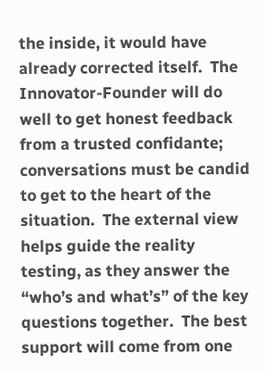the inside, it would have already corrected itself.  The Innovator-Founder will do well to get honest feedback from a trusted confidante; conversations must be candid to get to the heart of the situation.  The external view helps guide the reality testing, as they answer the “who’s and what’s” of the key questions together.  The best support will come from one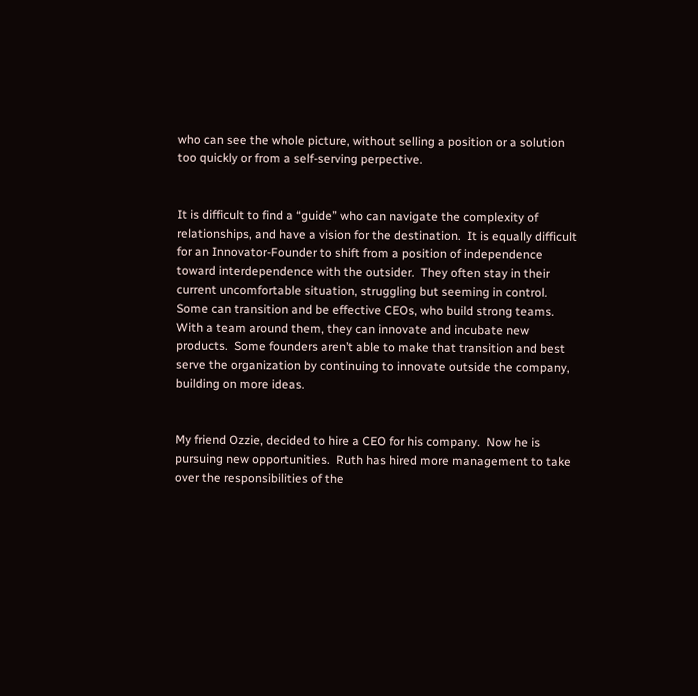who can see the whole picture, without selling a position or a solution too quickly or from a self-serving perpective.


It is difficult to find a “guide” who can navigate the complexity of relationships, and have a vision for the destination.  It is equally difficult for an Innovator-Founder to shift from a position of independence toward interdependence with the outsider.  They often stay in their current uncomfortable situation, struggling but seeming in control.  Some can transition and be effective CEOs, who build strong teams. With a team around them, they can innovate and incubate new products.  Some founders aren’t able to make that transition and best serve the organization by continuing to innovate outside the company, building on more ideas.


My friend Ozzie, decided to hire a CEO for his company.  Now he is pursuing new opportunities.  Ruth has hired more management to take over the responsibilities of the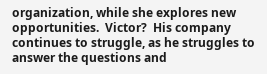organization, while she explores new opportunities.  Victor?  His company continues to struggle, as he struggles to answer the questions and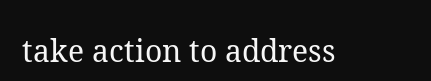take action to address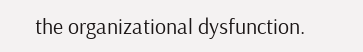the organizational dysfunction.